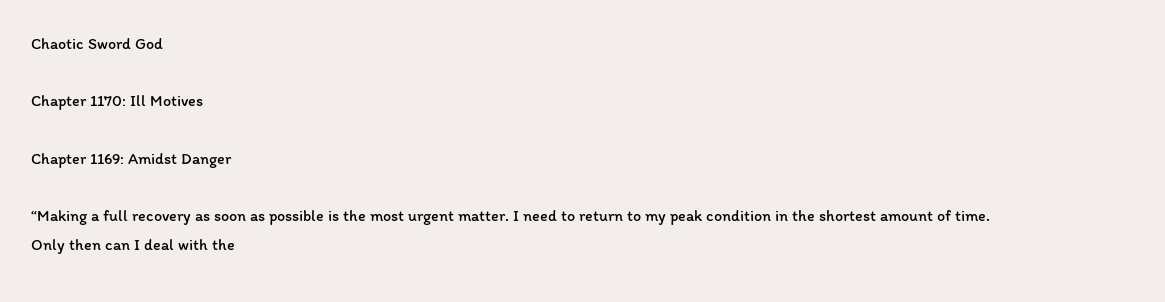Chaotic Sword God

Chapter 1170: Ill Motives

Chapter 1169: Amidst Danger

“Making a full recovery as soon as possible is the most urgent matter. I need to return to my peak condition in the shortest amount of time. Only then can I deal with the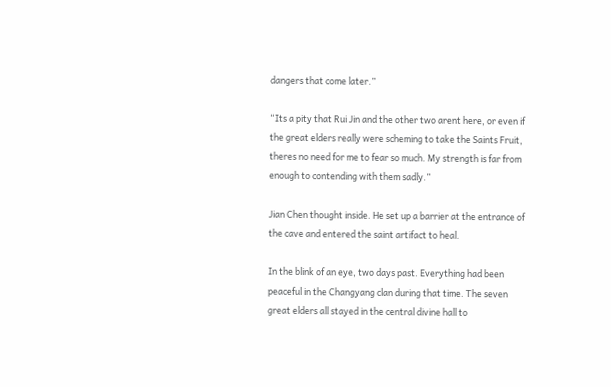dangers that come later.”

“Its a pity that Rui Jin and the other two arent here, or even if the great elders really were scheming to take the Saints Fruit, theres no need for me to fear so much. My strength is far from enough to contending with them sadly.”

Jian Chen thought inside. He set up a barrier at the entrance of the cave and entered the saint artifact to heal.

In the blink of an eye, two days past. Everything had been peaceful in the Changyang clan during that time. The seven great elders all stayed in the central divine hall to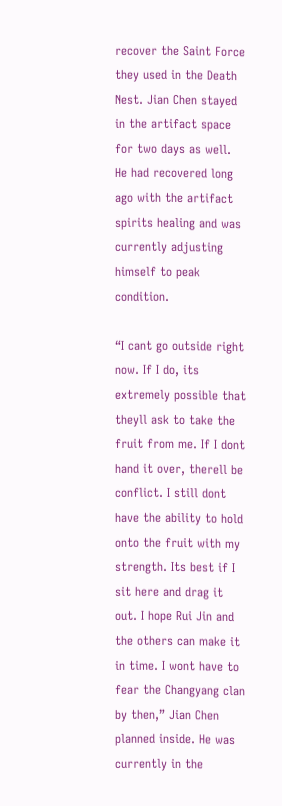recover the Saint Force they used in the Death Nest. Jian Chen stayed in the artifact space for two days as well. He had recovered long ago with the artifact spirits healing and was currently adjusting himself to peak condition.

“I cant go outside right now. If I do, its extremely possible that theyll ask to take the fruit from me. If I dont hand it over, therell be conflict. I still dont have the ability to hold onto the fruit with my strength. Its best if I sit here and drag it out. I hope Rui Jin and the others can make it in time. I wont have to fear the Changyang clan by then,” Jian Chen planned inside. He was currently in the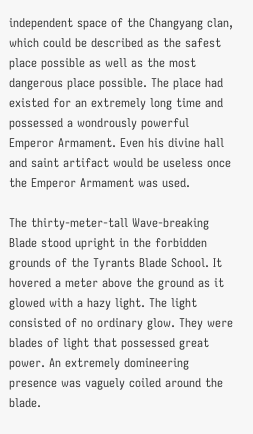independent space of the Changyang clan, which could be described as the safest place possible as well as the most dangerous place possible. The place had existed for an extremely long time and possessed a wondrously powerful Emperor Armament. Even his divine hall and saint artifact would be useless once the Emperor Armament was used.

The thirty-meter-tall Wave-breaking Blade stood upright in the forbidden grounds of the Tyrants Blade School. It hovered a meter above the ground as it glowed with a hazy light. The light consisted of no ordinary glow. They were blades of light that possessed great power. An extremely domineering presence was vaguely coiled around the blade.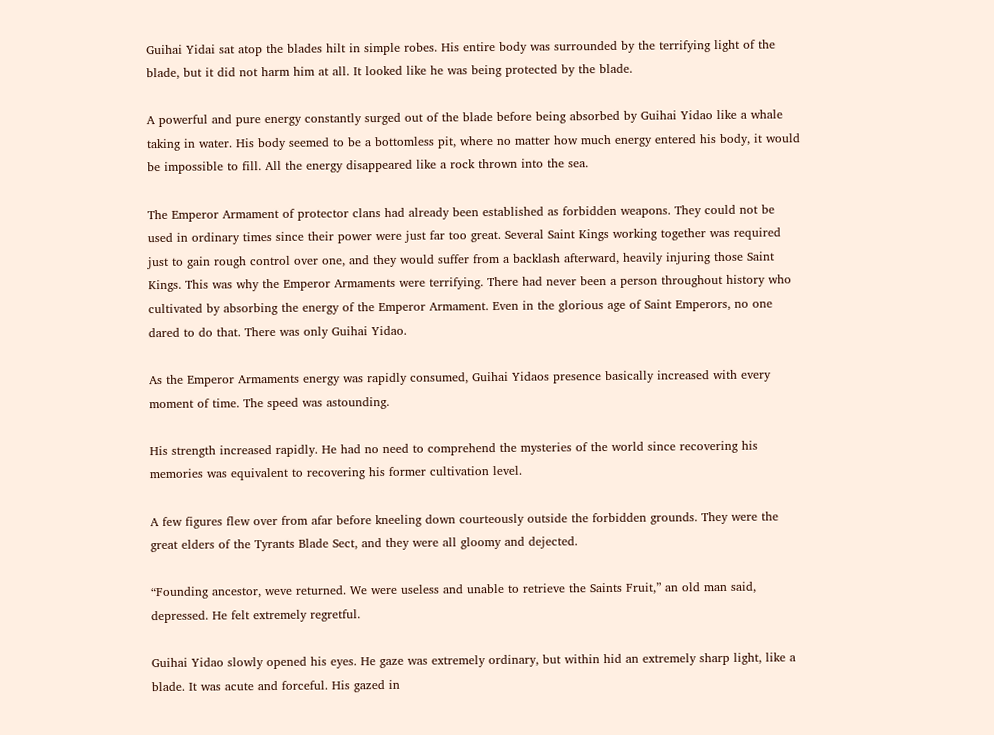Guihai Yidai sat atop the blades hilt in simple robes. His entire body was surrounded by the terrifying light of the blade, but it did not harm him at all. It looked like he was being protected by the blade.

A powerful and pure energy constantly surged out of the blade before being absorbed by Guihai Yidao like a whale taking in water. His body seemed to be a bottomless pit, where no matter how much energy entered his body, it would be impossible to fill. All the energy disappeared like a rock thrown into the sea.

The Emperor Armament of protector clans had already been established as forbidden weapons. They could not be used in ordinary times since their power were just far too great. Several Saint Kings working together was required just to gain rough control over one, and they would suffer from a backlash afterward, heavily injuring those Saint Kings. This was why the Emperor Armaments were terrifying. There had never been a person throughout history who cultivated by absorbing the energy of the Emperor Armament. Even in the glorious age of Saint Emperors, no one dared to do that. There was only Guihai Yidao.

As the Emperor Armaments energy was rapidly consumed, Guihai Yidaos presence basically increased with every moment of time. The speed was astounding.

His strength increased rapidly. He had no need to comprehend the mysteries of the world since recovering his memories was equivalent to recovering his former cultivation level.

A few figures flew over from afar before kneeling down courteously outside the forbidden grounds. They were the great elders of the Tyrants Blade Sect, and they were all gloomy and dejected.

“Founding ancestor, weve returned. We were useless and unable to retrieve the Saints Fruit,” an old man said, depressed. He felt extremely regretful.

Guihai Yidao slowly opened his eyes. He gaze was extremely ordinary, but within hid an extremely sharp light, like a blade. It was acute and forceful. His gazed in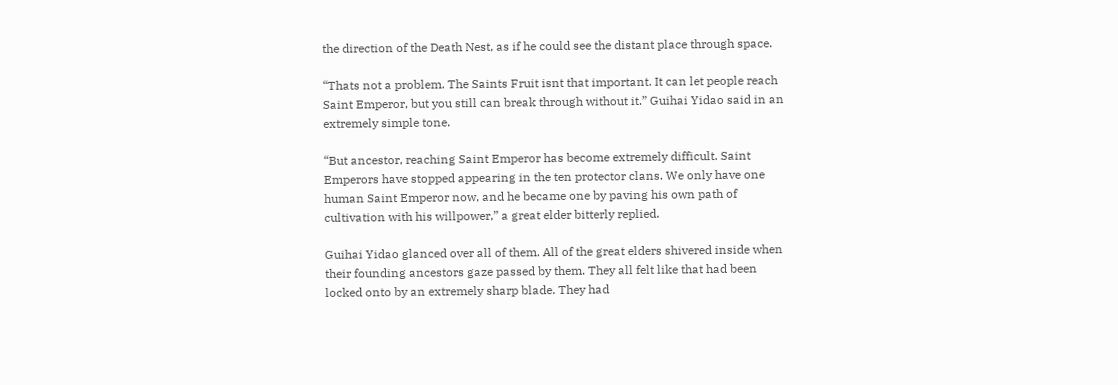the direction of the Death Nest, as if he could see the distant place through space.

“Thats not a problem. The Saints Fruit isnt that important. It can let people reach Saint Emperor, but you still can break through without it.” Guihai Yidao said in an extremely simple tone.

“But ancestor, reaching Saint Emperor has become extremely difficult. Saint Emperors have stopped appearing in the ten protector clans. We only have one human Saint Emperor now, and he became one by paving his own path of cultivation with his willpower,” a great elder bitterly replied.

Guihai Yidao glanced over all of them. All of the great elders shivered inside when their founding ancestors gaze passed by them. They all felt like that had been locked onto by an extremely sharp blade. They had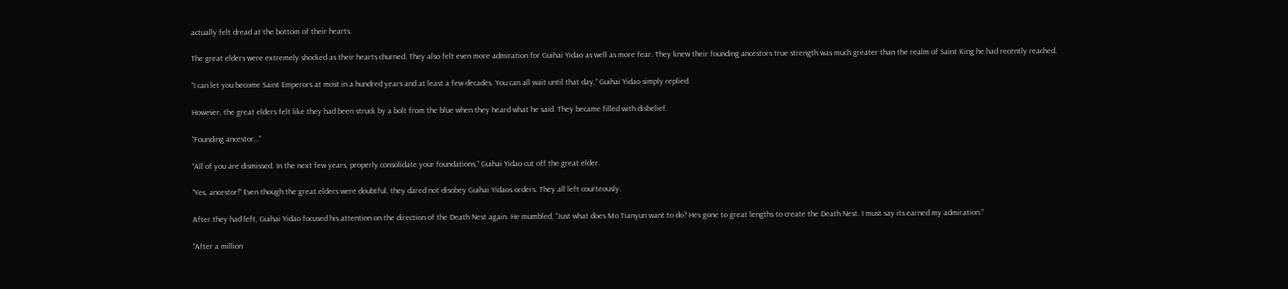actually felt dread at the bottom of their hearts.

The great elders were extremely shocked as their hearts churned. They also felt even more admiration for Guihai Yidao as well as more fear. They knew their founding ancestors true strength was much greater than the realm of Saint King he had recently reached.

“I can let you become Saint Emperors at most in a hundred years and at least a few decades. You can all wait until that day,” Guihai Yidao simply replied.

However, the great elders felt like they had been struck by a bolt from the blue when they heard what he said. They became filled with disbelief.

“Founding ancestor…”

“All of you are dismissed. In the next few years, properly consolidate your foundations,” Guihai Yidao cut off the great elder.

“Yes, ancestor!” Even though the great elders were doubtful, they dared not disobey Guihai Yidaos orders. They all left courteously.

After they had left, Guihai Yidao focused his attention on the direction of the Death Nest again. He mumbled, “Just what does Mo Tianyun want to do? Hes gone to great lengths to create the Death Nest. I must say its earned my admiration.”

“After a million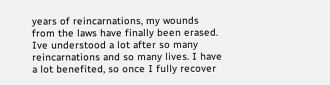years of reincarnations, my wounds from the laws have finally been erased. Ive understood a lot after so many reincarnations and so many lives. I have a lot benefited, so once I fully recover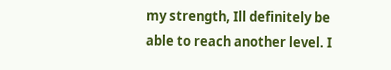my strength, Ill definitely be able to reach another level. I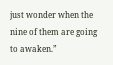just wonder when the nine of them are going to awaken.”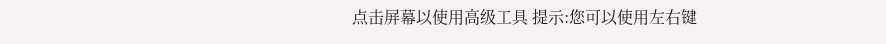点击屏幕以使用高级工具 提示:您可以使用左右键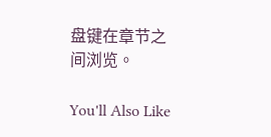盘键在章节之间浏览。

You'll Also Like